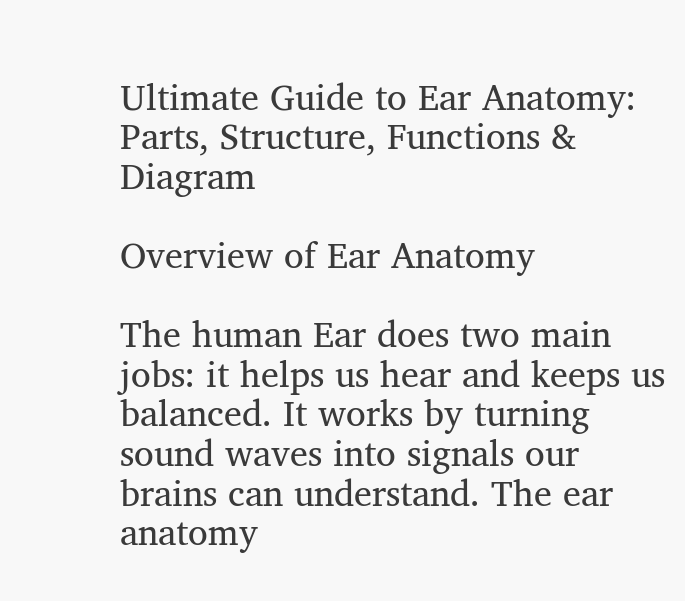Ultimate Guide to Ear Anatomy: Parts, Structure, Functions & Diagram

Overview of Ear Anatomy

The human Ear does two main jobs: it helps us hear and keeps us balanced. It works by turning sound waves into signals our brains can understand. The ear anatomy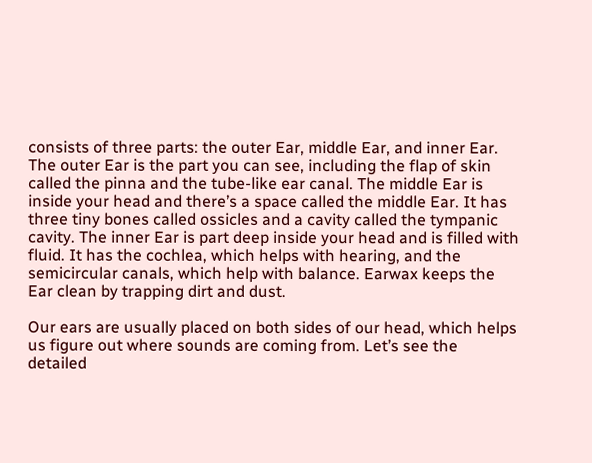consists of three parts: the outer Ear, middle Ear, and inner Ear. The outer Ear is the part you can see, including the flap of skin called the pinna and the tube-like ear canal. The middle Ear is inside your head and there’s a space called the middle Ear. It has three tiny bones called ossicles and a cavity called the tympanic cavity. The inner Ear is part deep inside your head and is filled with fluid. It has the cochlea, which helps with hearing, and the semicircular canals, which help with balance. Earwax keeps the Ear clean by trapping dirt and dust.

Our ears are usually placed on both sides of our head, which helps us figure out where sounds are coming from. Let’s see the detailed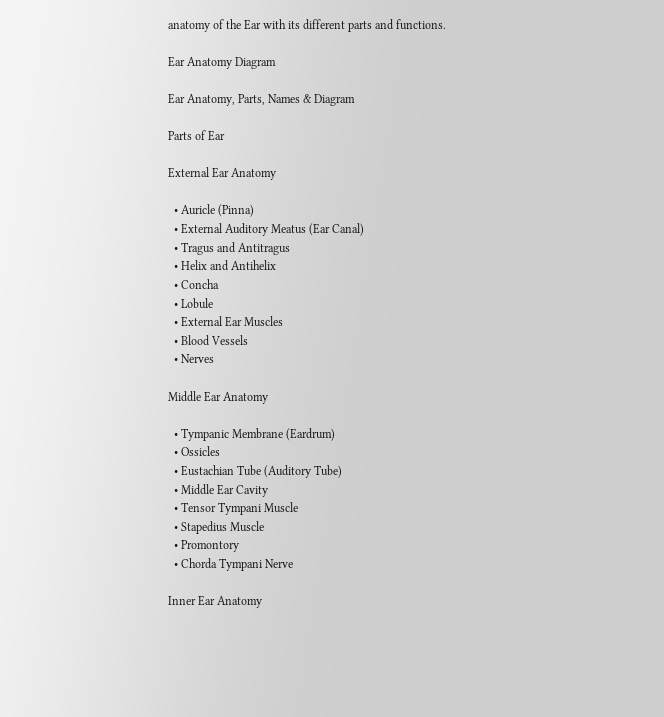anatomy of the Ear with its different parts and functions.

Ear Anatomy Diagram

Ear Anatomy, Parts, Names & Diagram

Parts of Ear

External Ear Anatomy

  • Auricle (Pinna)
  • External Auditory Meatus (Ear Canal)
  • Tragus and Antitragus
  • Helix and Antihelix
  • Concha
  • Lobule
  • External Ear Muscles
  • Blood Vessels
  • Nerves

Middle Ear Anatomy

  • Tympanic Membrane (Eardrum)
  • Ossicles
  • Eustachian Tube (Auditory Tube)
  • Middle Ear Cavity
  • Tensor Tympani Muscle
  • Stapedius Muscle
  • Promontory
  • Chorda Tympani Nerve

Inner Ear Anatomy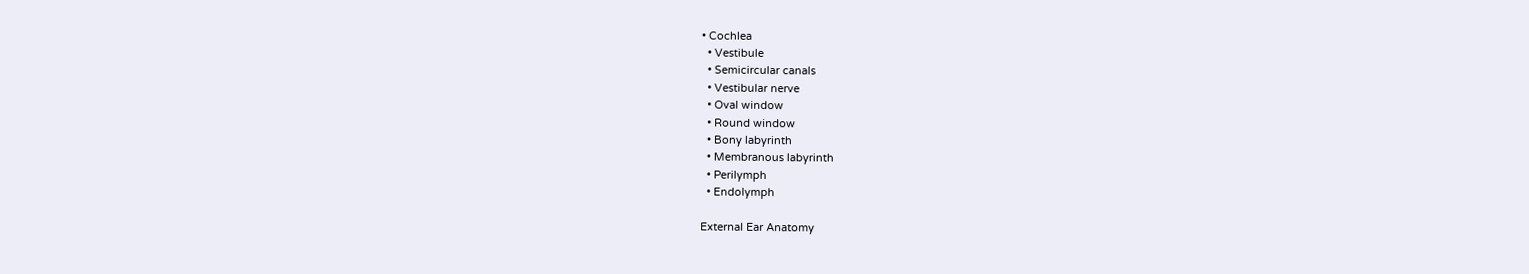• Cochlea
  • Vestibule
  • Semicircular canals
  • Vestibular nerve
  • Oval window
  • Round window
  • Bony labyrinth
  • Membranous labyrinth
  • Perilymph
  • Endolymph

External Ear Anatomy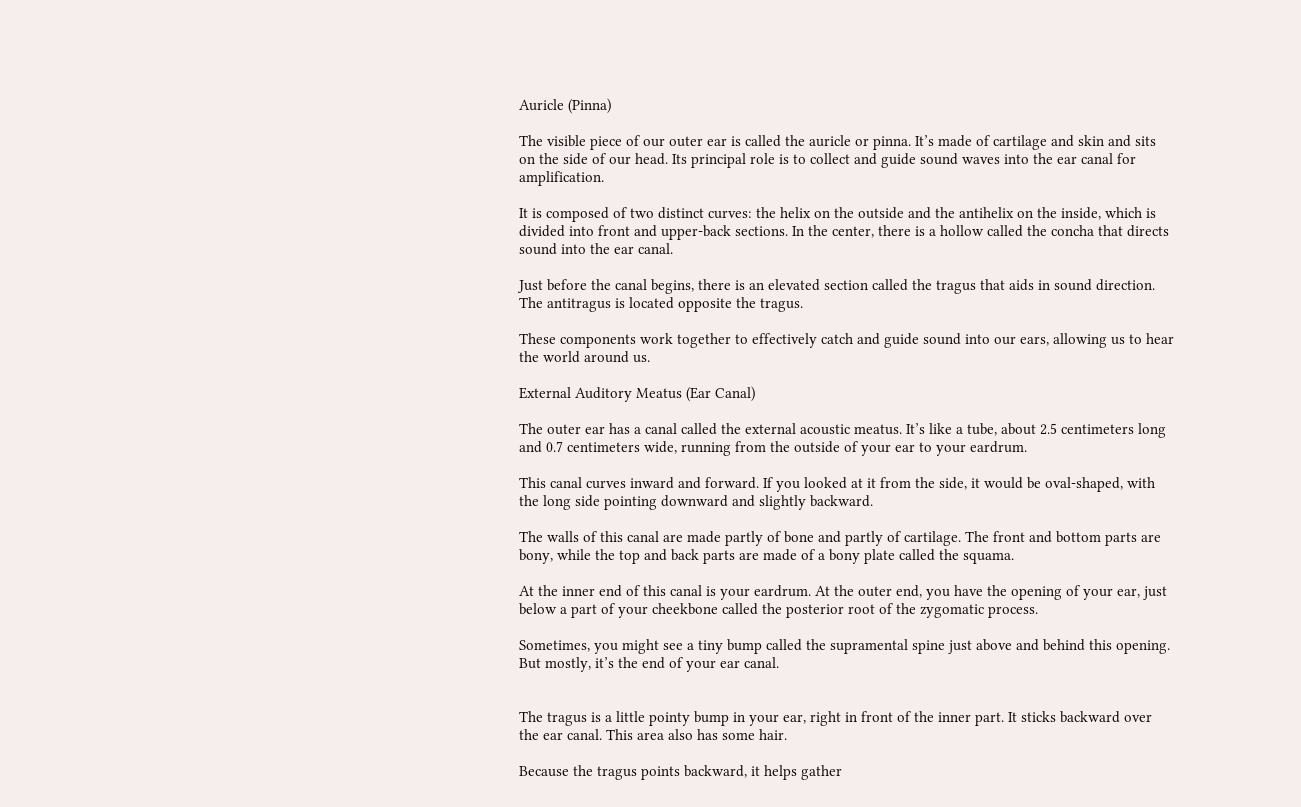Auricle (Pinna)

The visible piece of our outer ear is called the auricle or pinna. It’s made of cartilage and skin and sits on the side of our head. Its principal role is to collect and guide sound waves into the ear canal for amplification.

It is composed of two distinct curves: the helix on the outside and the antihelix on the inside, which is divided into front and upper-back sections. In the center, there is a hollow called the concha that directs sound into the ear canal.

Just before the canal begins, there is an elevated section called the tragus that aids in sound direction. The antitragus is located opposite the tragus.

These components work together to effectively catch and guide sound into our ears, allowing us to hear the world around us.

External Auditory Meatus (Ear Canal)

The outer ear has a canal called the external acoustic meatus. It’s like a tube, about 2.5 centimeters long and 0.7 centimeters wide, running from the outside of your ear to your eardrum.

This canal curves inward and forward. If you looked at it from the side, it would be oval-shaped, with the long side pointing downward and slightly backward.

The walls of this canal are made partly of bone and partly of cartilage. The front and bottom parts are bony, while the top and back parts are made of a bony plate called the squama.

At the inner end of this canal is your eardrum. At the outer end, you have the opening of your ear, just below a part of your cheekbone called the posterior root of the zygomatic process.

Sometimes, you might see a tiny bump called the supramental spine just above and behind this opening. But mostly, it’s the end of your ear canal.


The tragus is a little pointy bump in your ear, right in front of the inner part. It sticks backward over the ear canal. This area also has some hair.

Because the tragus points backward, it helps gather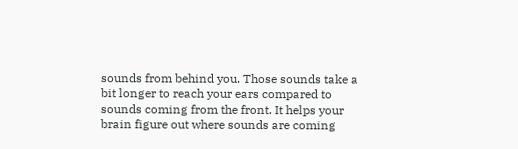sounds from behind you. Those sounds take a bit longer to reach your ears compared to sounds coming from the front. It helps your brain figure out where sounds are coming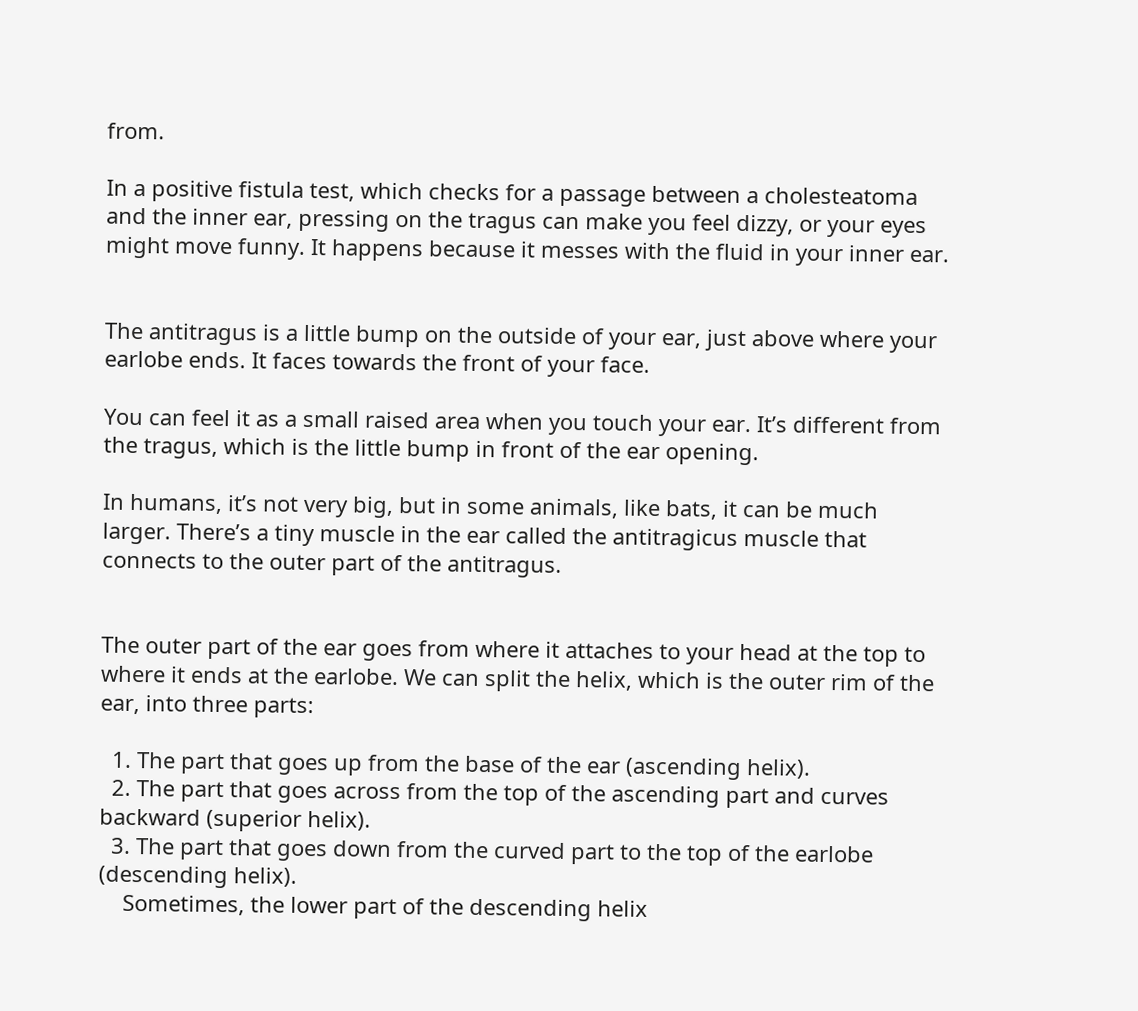from.

In a positive fistula test, which checks for a passage between a cholesteatoma and the inner ear, pressing on the tragus can make you feel dizzy, or your eyes might move funny. It happens because it messes with the fluid in your inner ear.


The antitragus is a little bump on the outside of your ear, just above where your earlobe ends. It faces towards the front of your face.

You can feel it as a small raised area when you touch your ear. It’s different from the tragus, which is the little bump in front of the ear opening.

In humans, it’s not very big, but in some animals, like bats, it can be much larger. There’s a tiny muscle in the ear called the antitragicus muscle that connects to the outer part of the antitragus.


The outer part of the ear goes from where it attaches to your head at the top to where it ends at the earlobe. We can split the helix, which is the outer rim of the ear, into three parts:

  1. The part that goes up from the base of the ear (ascending helix).
  2. The part that goes across from the top of the ascending part and curves backward (superior helix).
  3. The part that goes down from the curved part to the top of the earlobe (descending helix).
    Sometimes, the lower part of the descending helix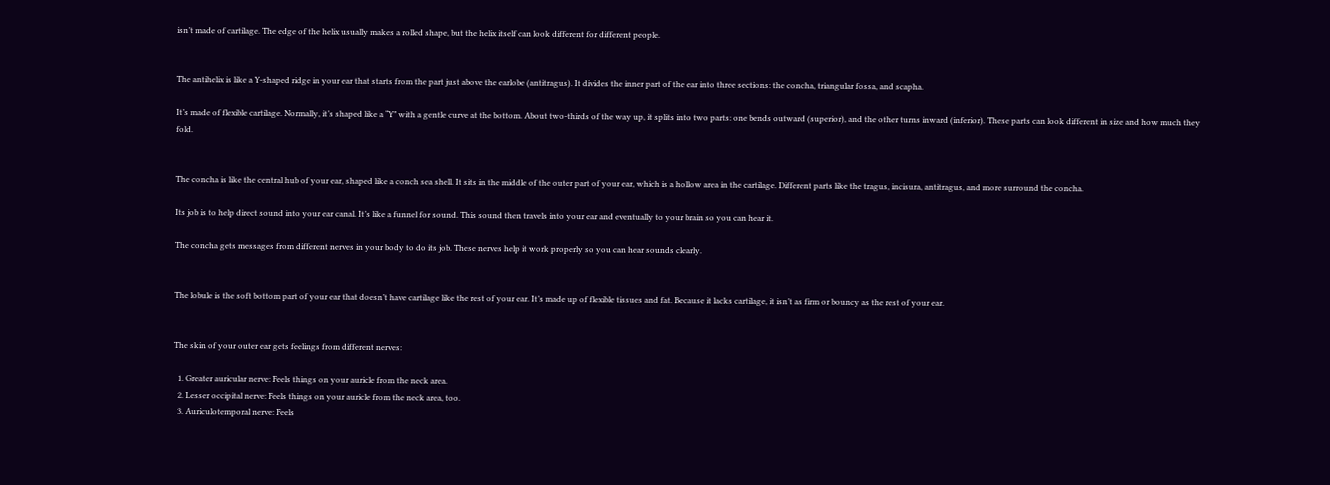isn’t made of cartilage. The edge of the helix usually makes a rolled shape, but the helix itself can look different for different people.


The antihelix is like a Y-shaped ridge in your ear that starts from the part just above the earlobe (antitragus). It divides the inner part of the ear into three sections: the concha, triangular fossa, and scapha.

It’s made of flexible cartilage. Normally, it’s shaped like a “Y” with a gentle curve at the bottom. About two-thirds of the way up, it splits into two parts: one bends outward (superior), and the other turns inward (inferior). These parts can look different in size and how much they fold.


The concha is like the central hub of your ear, shaped like a conch sea shell. It sits in the middle of the outer part of your ear, which is a hollow area in the cartilage. Different parts like the tragus, incisura, antitragus, and more surround the concha.

Its job is to help direct sound into your ear canal. It’s like a funnel for sound. This sound then travels into your ear and eventually to your brain so you can hear it.

The concha gets messages from different nerves in your body to do its job. These nerves help it work properly so you can hear sounds clearly.


The lobule is the soft bottom part of your ear that doesn’t have cartilage like the rest of your ear. It’s made up of flexible tissues and fat. Because it lacks cartilage, it isn’t as firm or bouncy as the rest of your ear.


The skin of your outer ear gets feelings from different nerves:

  1. Greater auricular nerve: Feels things on your auricle from the neck area.
  2. Lesser occipital nerve: Feels things on your auricle from the neck area, too.
  3. Auriculotemporal nerve: Feels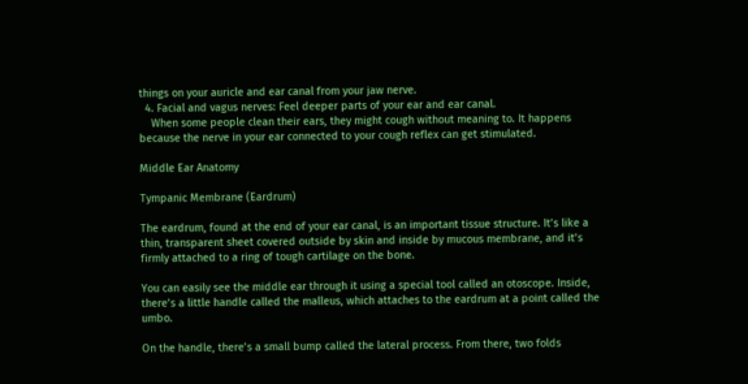things on your auricle and ear canal from your jaw nerve.
  4. Facial and vagus nerves: Feel deeper parts of your ear and ear canal.
    When some people clean their ears, they might cough without meaning to. It happens because the nerve in your ear connected to your cough reflex can get stimulated.

Middle Ear Anatomy

Tympanic Membrane (Eardrum)

The eardrum, found at the end of your ear canal, is an important tissue structure. It’s like a thin, transparent sheet covered outside by skin and inside by mucous membrane, and it’s firmly attached to a ring of tough cartilage on the bone.

You can easily see the middle ear through it using a special tool called an otoscope. Inside, there’s a little handle called the malleus, which attaches to the eardrum at a point called the umbo.

On the handle, there’s a small bump called the lateral process. From there, two folds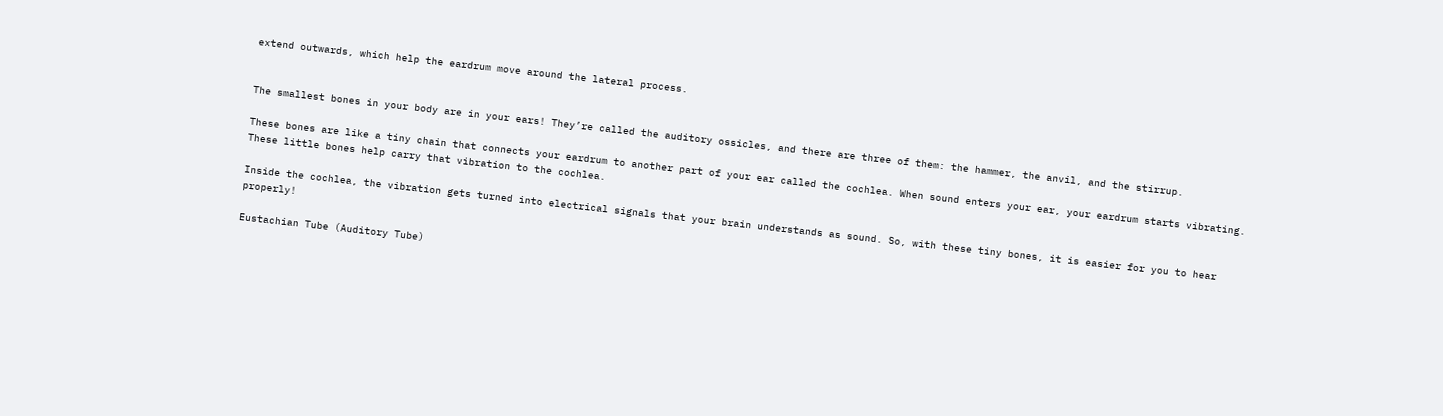extend outwards, which help the eardrum move around the lateral process.


The smallest bones in your body are in your ears! They’re called the auditory ossicles, and there are three of them: the hammer, the anvil, and the stirrup.

These bones are like a tiny chain that connects your eardrum to another part of your ear called the cochlea. When sound enters your ear, your eardrum starts vibrating. These little bones help carry that vibration to the cochlea.

Inside the cochlea, the vibration gets turned into electrical signals that your brain understands as sound. So, with these tiny bones, it is easier for you to hear properly!

Eustachian Tube (Auditory Tube)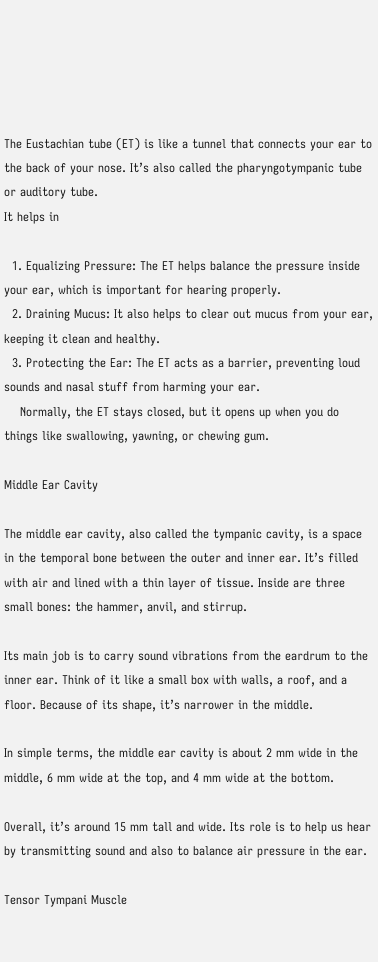The Eustachian tube (ET) is like a tunnel that connects your ear to the back of your nose. It’s also called the pharyngotympanic tube or auditory tube.
It helps in

  1. Equalizing Pressure: The ET helps balance the pressure inside your ear, which is important for hearing properly.
  2. Draining Mucus: It also helps to clear out mucus from your ear, keeping it clean and healthy.
  3. Protecting the Ear: The ET acts as a barrier, preventing loud sounds and nasal stuff from harming your ear.
    Normally, the ET stays closed, but it opens up when you do things like swallowing, yawning, or chewing gum.

Middle Ear Cavity

The middle ear cavity, also called the tympanic cavity, is a space in the temporal bone between the outer and inner ear. It’s filled with air and lined with a thin layer of tissue. Inside are three small bones: the hammer, anvil, and stirrup.

Its main job is to carry sound vibrations from the eardrum to the inner ear. Think of it like a small box with walls, a roof, and a floor. Because of its shape, it’s narrower in the middle.

In simple terms, the middle ear cavity is about 2 mm wide in the middle, 6 mm wide at the top, and 4 mm wide at the bottom.

Overall, it’s around 15 mm tall and wide. Its role is to help us hear by transmitting sound and also to balance air pressure in the ear.

Tensor Tympani Muscle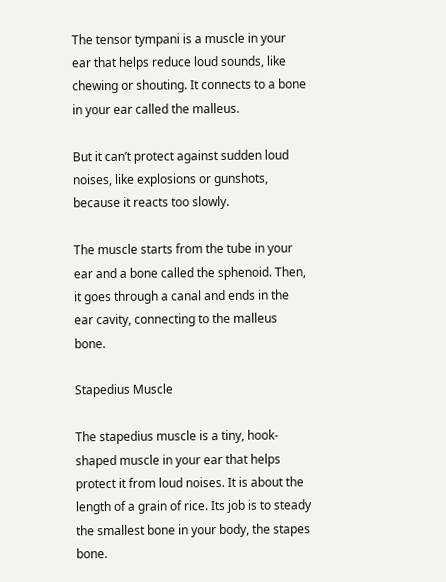The tensor tympani is a muscle in your ear that helps reduce loud sounds, like chewing or shouting. It connects to a bone in your ear called the malleus.

But it can’t protect against sudden loud noises, like explosions or gunshots, because it reacts too slowly.

The muscle starts from the tube in your ear and a bone called the sphenoid. Then, it goes through a canal and ends in the ear cavity, connecting to the malleus bone.

Stapedius Muscle

The stapedius muscle is a tiny, hook-shaped muscle in your ear that helps protect it from loud noises. It is about the length of a grain of rice. Its job is to steady the smallest bone in your body, the stapes bone.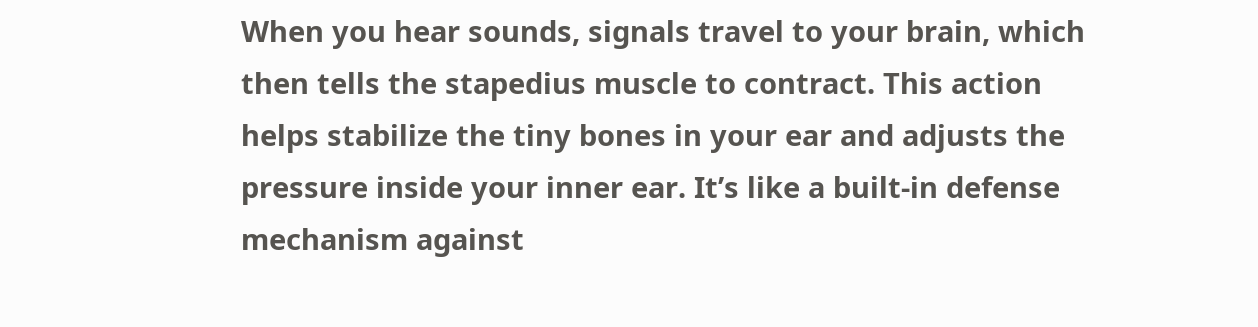When you hear sounds, signals travel to your brain, which then tells the stapedius muscle to contract. This action helps stabilize the tiny bones in your ear and adjusts the pressure inside your inner ear. It’s like a built-in defense mechanism against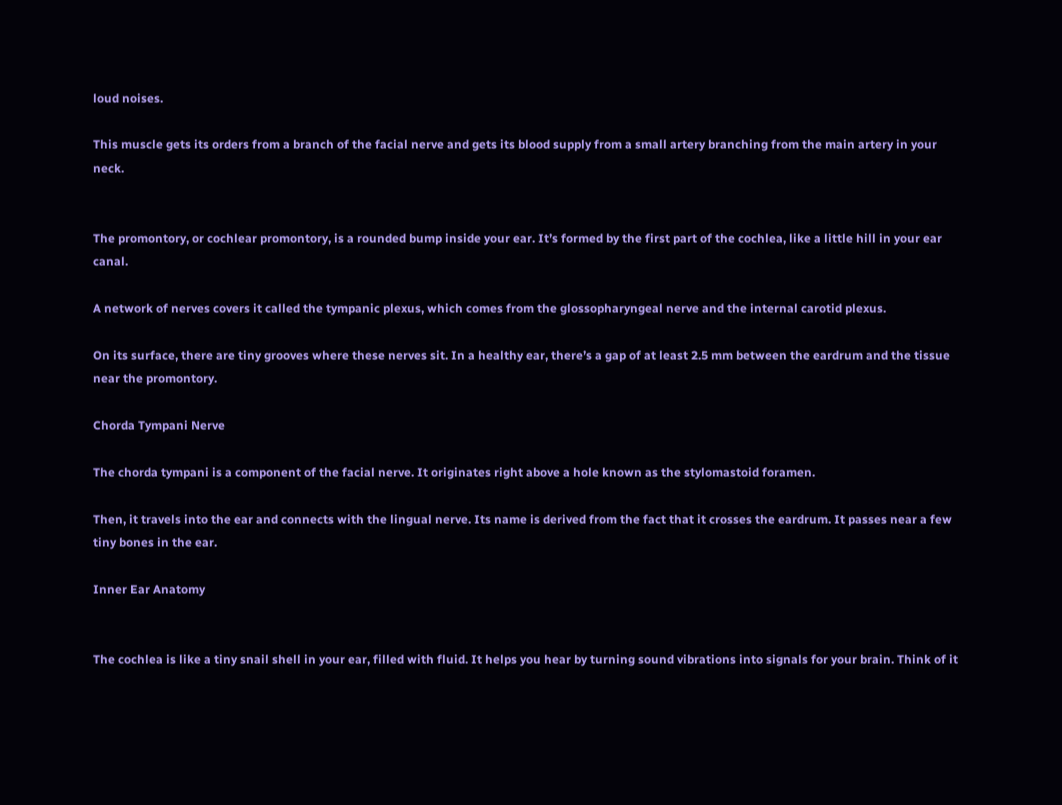loud noises.

This muscle gets its orders from a branch of the facial nerve and gets its blood supply from a small artery branching from the main artery in your neck.


The promontory, or cochlear promontory, is a rounded bump inside your ear. It’s formed by the first part of the cochlea, like a little hill in your ear canal.

A network of nerves covers it called the tympanic plexus, which comes from the glossopharyngeal nerve and the internal carotid plexus.

On its surface, there are tiny grooves where these nerves sit. In a healthy ear, there’s a gap of at least 2.5 mm between the eardrum and the tissue near the promontory.

Chorda Tympani Nerve

The chorda tympani is a component of the facial nerve. It originates right above a hole known as the stylomastoid foramen.

Then, it travels into the ear and connects with the lingual nerve. Its name is derived from the fact that it crosses the eardrum. It passes near a few tiny bones in the ear.

Inner Ear Anatomy


The cochlea is like a tiny snail shell in your ear, filled with fluid. It helps you hear by turning sound vibrations into signals for your brain. Think of it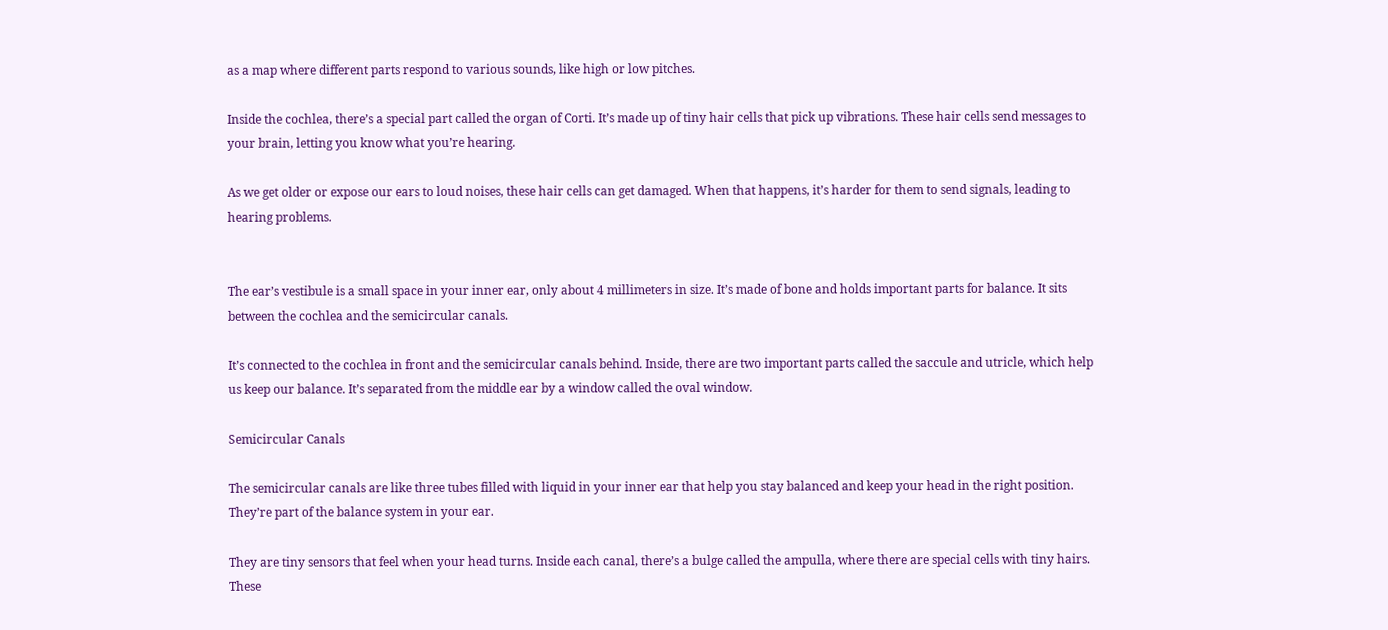as a map where different parts respond to various sounds, like high or low pitches.

Inside the cochlea, there’s a special part called the organ of Corti. It’s made up of tiny hair cells that pick up vibrations. These hair cells send messages to your brain, letting you know what you’re hearing.

As we get older or expose our ears to loud noises, these hair cells can get damaged. When that happens, it’s harder for them to send signals, leading to hearing problems.


The ear’s vestibule is a small space in your inner ear, only about 4 millimeters in size. It’s made of bone and holds important parts for balance. It sits between the cochlea and the semicircular canals.

It’s connected to the cochlea in front and the semicircular canals behind. Inside, there are two important parts called the saccule and utricle, which help us keep our balance. It’s separated from the middle ear by a window called the oval window.

Semicircular Canals

The semicircular canals are like three tubes filled with liquid in your inner ear that help you stay balanced and keep your head in the right position. They’re part of the balance system in your ear.

They are tiny sensors that feel when your head turns. Inside each canal, there’s a bulge called the ampulla, where there are special cells with tiny hairs. These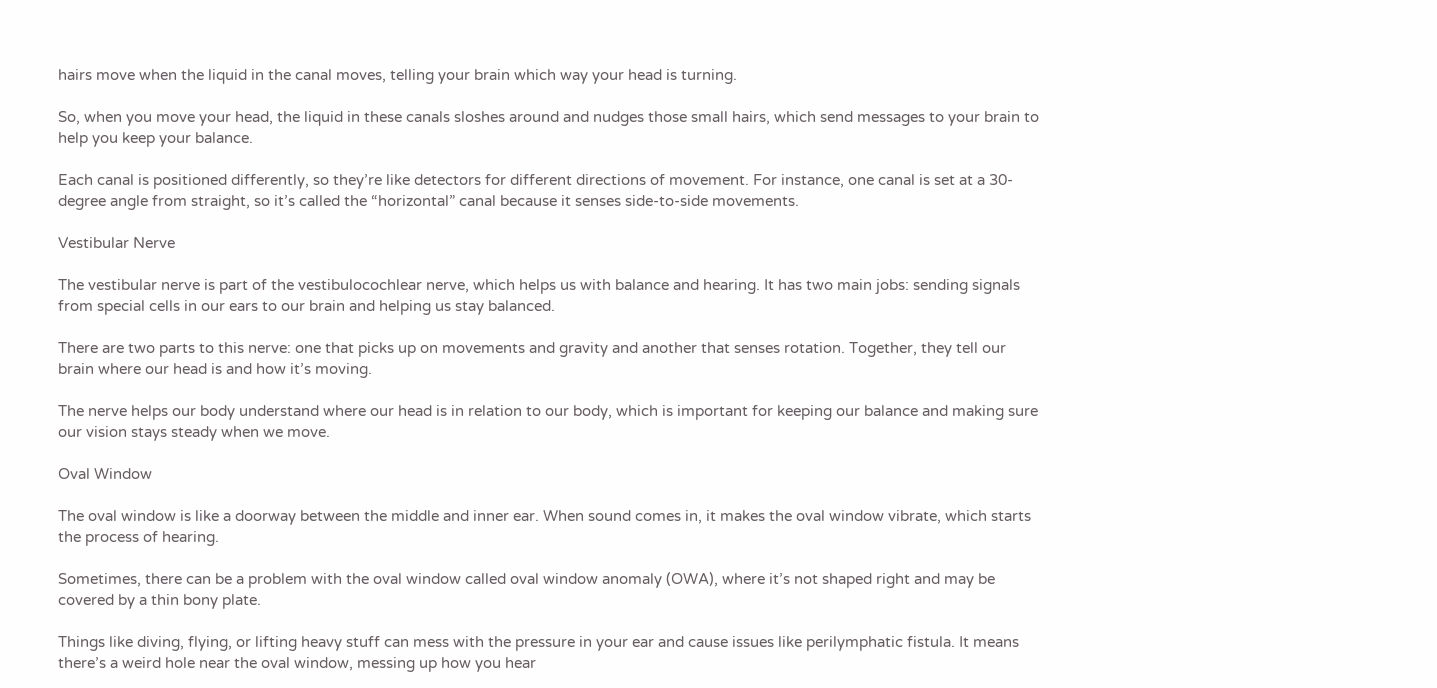hairs move when the liquid in the canal moves, telling your brain which way your head is turning.

So, when you move your head, the liquid in these canals sloshes around and nudges those small hairs, which send messages to your brain to help you keep your balance.

Each canal is positioned differently, so they’re like detectors for different directions of movement. For instance, one canal is set at a 30-degree angle from straight, so it’s called the “horizontal” canal because it senses side-to-side movements.

Vestibular Nerve

The vestibular nerve is part of the vestibulocochlear nerve, which helps us with balance and hearing. It has two main jobs: sending signals from special cells in our ears to our brain and helping us stay balanced.

There are two parts to this nerve: one that picks up on movements and gravity and another that senses rotation. Together, they tell our brain where our head is and how it’s moving.

The nerve helps our body understand where our head is in relation to our body, which is important for keeping our balance and making sure our vision stays steady when we move.

Oval Window

The oval window is like a doorway between the middle and inner ear. When sound comes in, it makes the oval window vibrate, which starts the process of hearing.

Sometimes, there can be a problem with the oval window called oval window anomaly (OWA), where it’s not shaped right and may be covered by a thin bony plate.

Things like diving, flying, or lifting heavy stuff can mess with the pressure in your ear and cause issues like perilymphatic fistula. It means there’s a weird hole near the oval window, messing up how you hear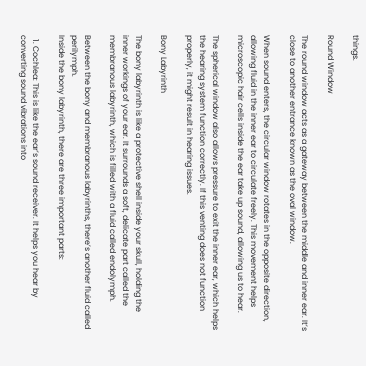things.

Round Window

The round window acts as a gateway between the middle and inner ear. It’s close to another entrance known as the oval window.

When sound enters, the circular window rotates in the opposite direction, allowing fluid in the inner ear to circulate freely. This movement helps microscopic hair cells inside the ear take up sound, allowing us to hear.

The spherical window also allows pressure to exit the inner ear, which helps the hearing system function correctly. If this venting does not function properly, it might result in hearing issues.

Bony Labyrinth

The bony labyrinth is like a protective shell inside your skull, holding the inner workings of your ear. It surrounds a soft, delicate part called the membranous labyrinth, which is filled with a fluid called endolymph.

Between the bony and membranous labyrinths, there’s another fluid called perilymph.
Inside the bony labyrinth, there are three important parts:

  1. Cochlea: This is like the ear’s sound receiver. It helps you hear by converting sound vibrations into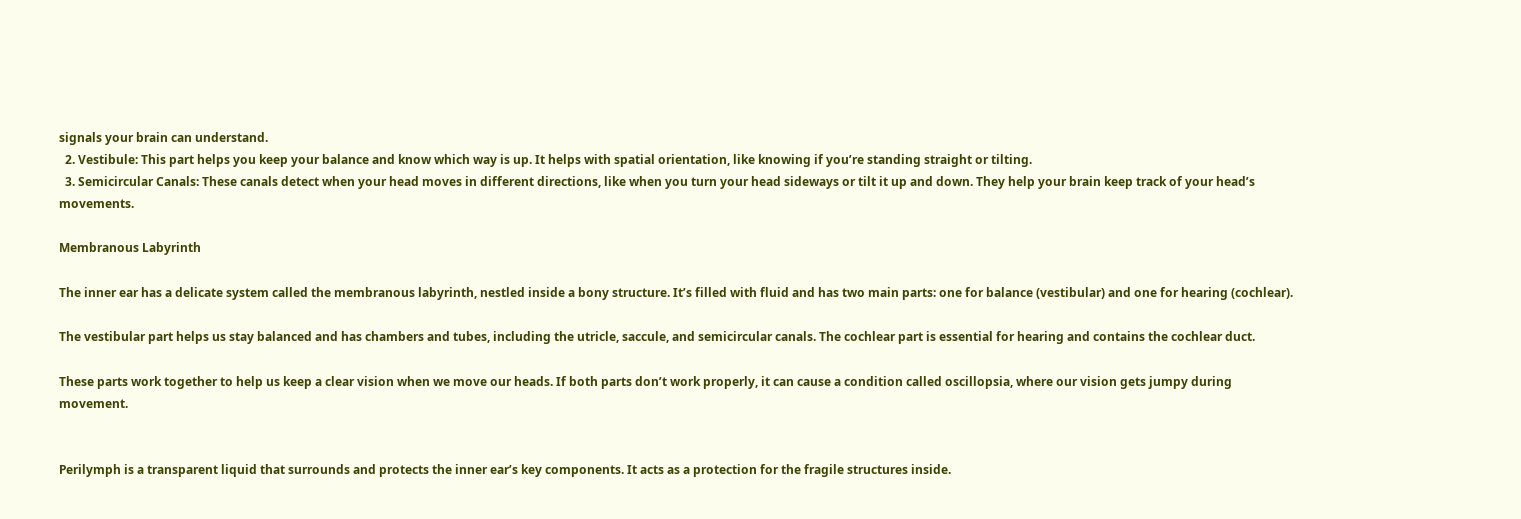signals your brain can understand.
  2. Vestibule: This part helps you keep your balance and know which way is up. It helps with spatial orientation, like knowing if you’re standing straight or tilting.
  3. Semicircular Canals: These canals detect when your head moves in different directions, like when you turn your head sideways or tilt it up and down. They help your brain keep track of your head’s movements.

Membranous Labyrinth

The inner ear has a delicate system called the membranous labyrinth, nestled inside a bony structure. It’s filled with fluid and has two main parts: one for balance (vestibular) and one for hearing (cochlear).

The vestibular part helps us stay balanced and has chambers and tubes, including the utricle, saccule, and semicircular canals. The cochlear part is essential for hearing and contains the cochlear duct.

These parts work together to help us keep a clear vision when we move our heads. If both parts don’t work properly, it can cause a condition called oscillopsia, where our vision gets jumpy during movement.


Perilymph is a transparent liquid that surrounds and protects the inner ear’s key components. It acts as a protection for the fragile structures inside.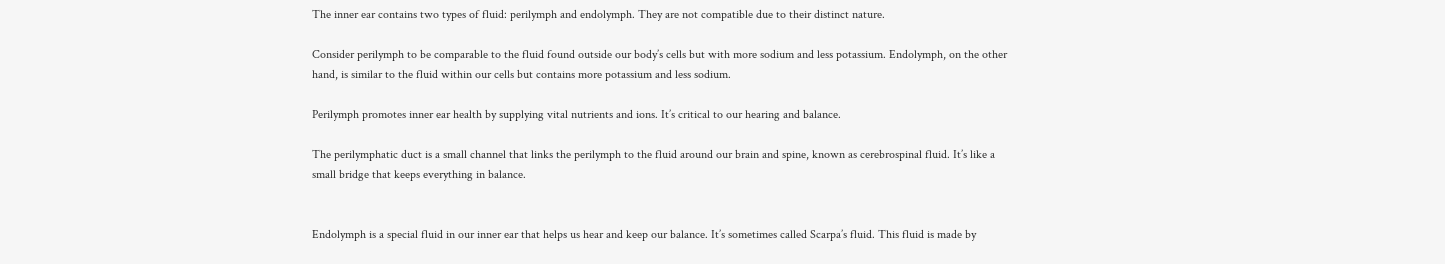The inner ear contains two types of fluid: perilymph and endolymph. They are not compatible due to their distinct nature.

Consider perilymph to be comparable to the fluid found outside our body’s cells but with more sodium and less potassium. Endolymph, on the other hand, is similar to the fluid within our cells but contains more potassium and less sodium.

Perilymph promotes inner ear health by supplying vital nutrients and ions. It’s critical to our hearing and balance.

The perilymphatic duct is a small channel that links the perilymph to the fluid around our brain and spine, known as cerebrospinal fluid. It’s like a small bridge that keeps everything in balance.


Endolymph is a special fluid in our inner ear that helps us hear and keep our balance. It’s sometimes called Scarpa’s fluid. This fluid is made by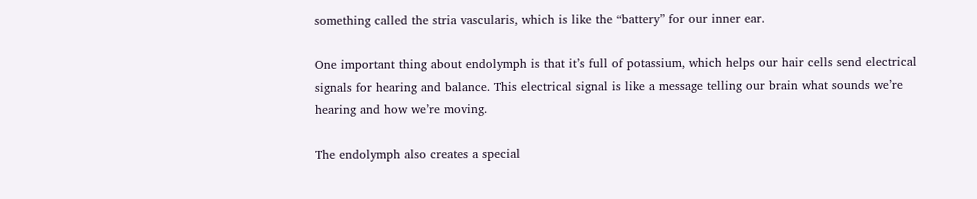something called the stria vascularis, which is like the “battery” for our inner ear.

One important thing about endolymph is that it’s full of potassium, which helps our hair cells send electrical signals for hearing and balance. This electrical signal is like a message telling our brain what sounds we’re hearing and how we’re moving.

The endolymph also creates a special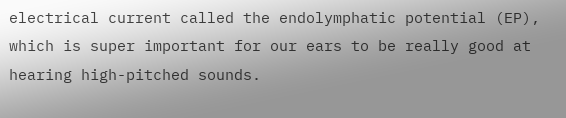electrical current called the endolymphatic potential (EP), which is super important for our ears to be really good at hearing high-pitched sounds.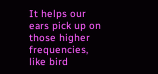It helps our ears pick up on those higher frequencies, like bird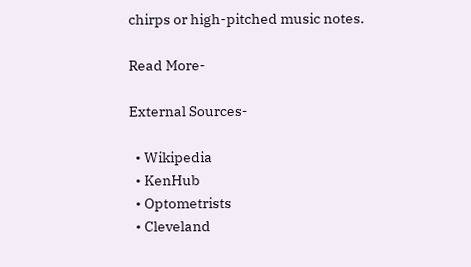chirps or high-pitched music notes.

Read More-

External Sources-

  • Wikipedia
  • KenHub
  • Optometrists
  • Cleveland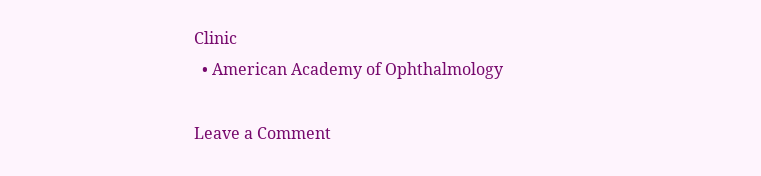Clinic
  • American Academy of Ophthalmology

Leave a Comment